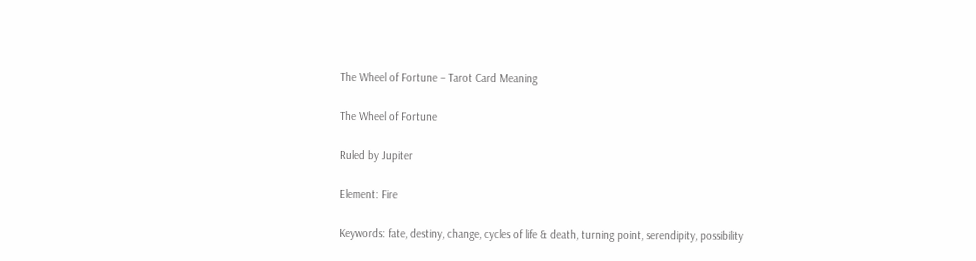The Wheel of Fortune – Tarot Card Meaning

The Wheel of Fortune

Ruled by Jupiter

Element: Fire

Keywords: fate, destiny, change, cycles of life & death, turning point, serendipity, possibility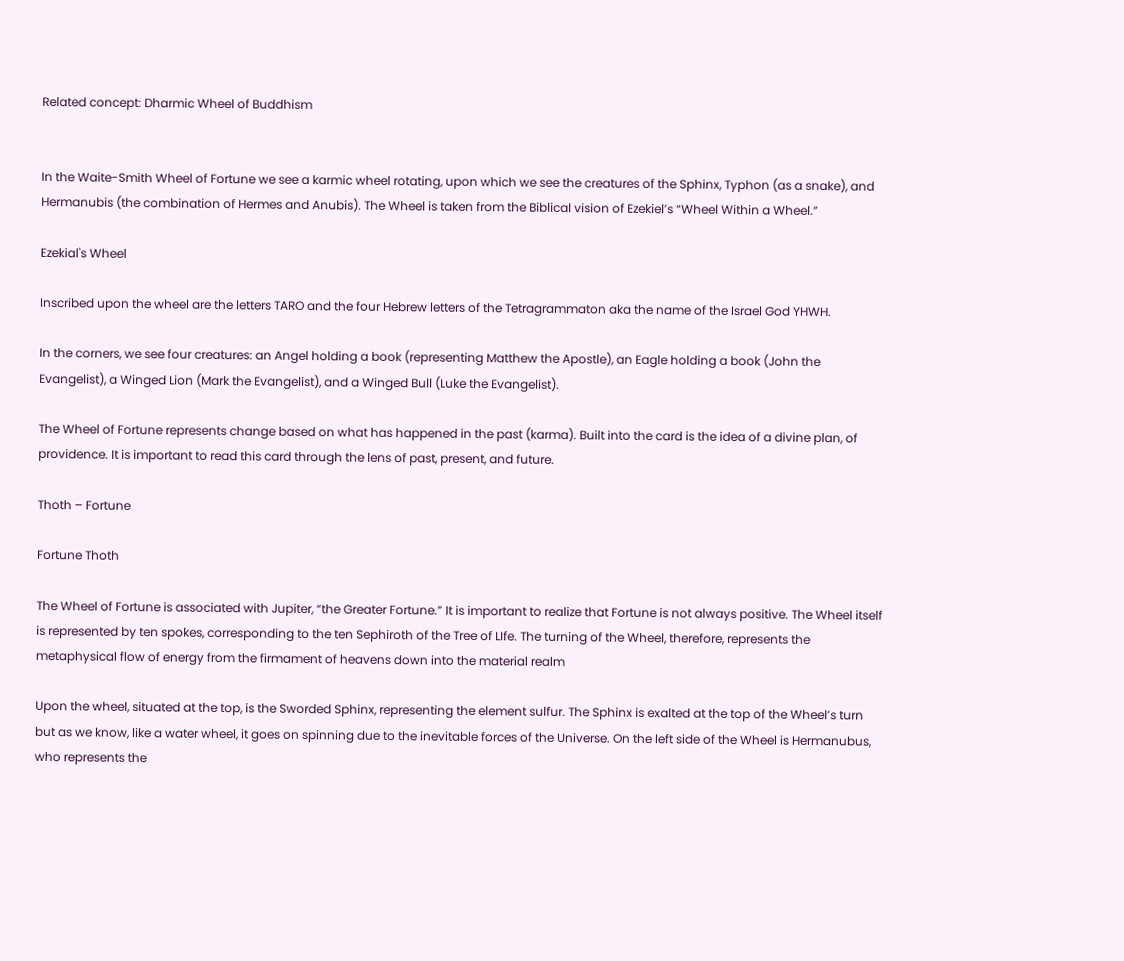Related concept: Dharmic Wheel of Buddhism


In the Waite-Smith Wheel of Fortune we see a karmic wheel rotating, upon which we see the creatures of the Sphinx, Typhon (as a snake), and Hermanubis (the combination of Hermes and Anubis). The Wheel is taken from the Biblical vision of Ezekiel’s “Wheel Within a Wheel.”

Ezekial's Wheel

Inscribed upon the wheel are the letters TARO and the four Hebrew letters of the Tetragrammaton aka the name of the Israel God YHWH.

In the corners, we see four creatures: an Angel holding a book (representing Matthew the Apostle), an Eagle holding a book (John the Evangelist), a Winged Lion (Mark the Evangelist), and a Winged Bull (Luke the Evangelist).

The Wheel of Fortune represents change based on what has happened in the past (karma). Built into the card is the idea of a divine plan, of providence. It is important to read this card through the lens of past, present, and future.

Thoth – Fortune

Fortune Thoth

The Wheel of Fortune is associated with Jupiter, “the Greater Fortune.” It is important to realize that Fortune is not always positive. The Wheel itself is represented by ten spokes, corresponding to the ten Sephiroth of the Tree of LIfe. The turning of the Wheel, therefore, represents the metaphysical flow of energy from the firmament of heavens down into the material realm

Upon the wheel, situated at the top, is the Sworded Sphinx, representing the element sulfur. The Sphinx is exalted at the top of the Wheel’s turn but as we know, like a water wheel, it goes on spinning due to the inevitable forces of the Universe. On the left side of the Wheel is Hermanubus, who represents the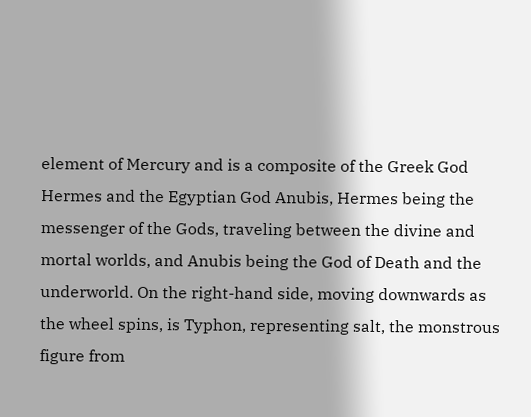element of Mercury and is a composite of the Greek God Hermes and the Egyptian God Anubis, Hermes being the messenger of the Gods, traveling between the divine and mortal worlds, and Anubis being the God of Death and the underworld. On the right-hand side, moving downwards as the wheel spins, is Typhon, representing salt, the monstrous figure from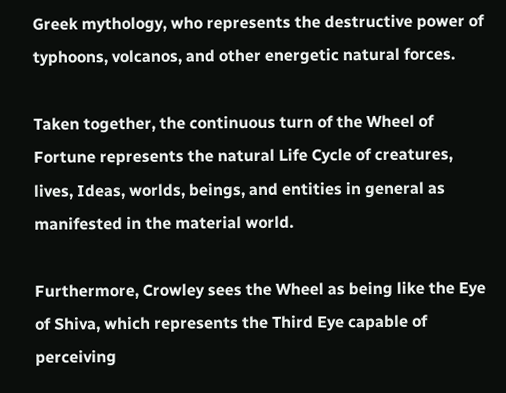Greek mythology, who represents the destructive power of typhoons, volcanos, and other energetic natural forces.

Taken together, the continuous turn of the Wheel of Fortune represents the natural Life Cycle of creatures, lives, Ideas, worlds, beings, and entities in general as manifested in the material world.

Furthermore, Crowley sees the Wheel as being like the Eye of Shiva, which represents the Third Eye capable of perceiving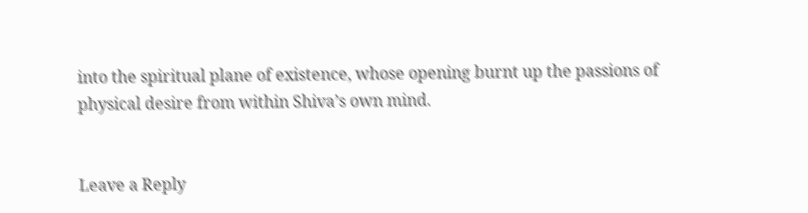into the spiritual plane of existence, whose opening burnt up the passions of physical desire from within Shiva’s own mind.


Leave a Reply